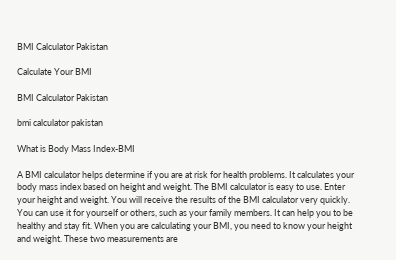BMI Calculator Pakistan

Calculate Your BMI

BMI Calculator Pakistan

bmi calculator pakistan

What is Body Mass Index-BMI

A BMI calculator helps determine if you are at risk for health problems. It calculates your body mass index based on height and weight. The BMI calculator is easy to use. Enter your height and weight. You will receive the results of the BMI calculator very quickly. You can use it for yourself or others, such as your family members. It can help you to be healthy and stay fit. When you are calculating your BMI, you need to know your height and weight. These two measurements are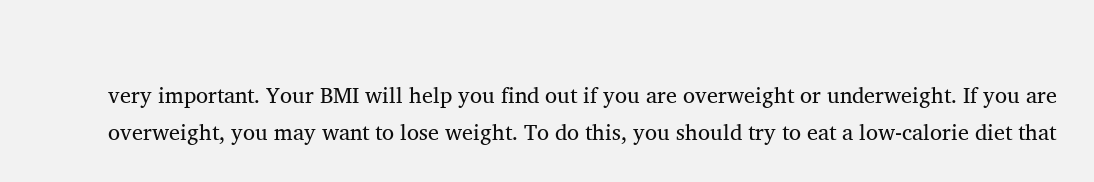very important. Your BMI will help you find out if you are overweight or underweight. If you are overweight, you may want to lose weight. To do this, you should try to eat a low-calorie diet that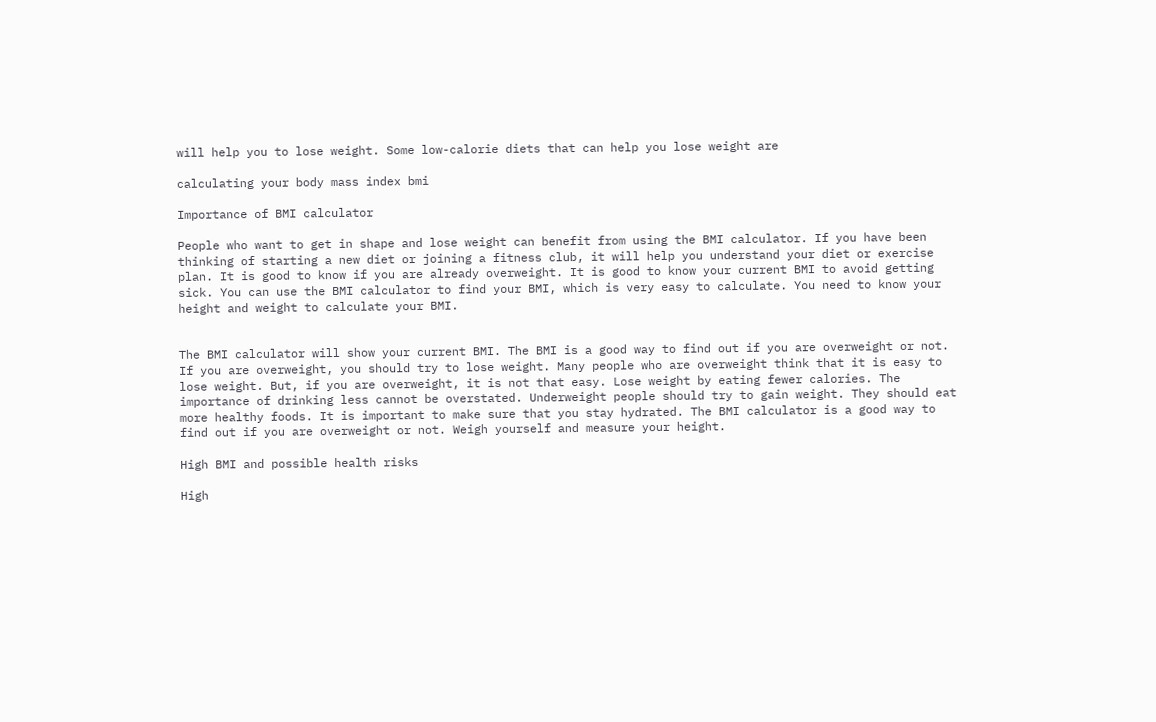will help you to lose weight. Some low-calorie diets that can help you lose weight are

calculating your body mass index bmi

Importance of BMI calculator

People who want to get in shape and lose weight can benefit from using the BMI calculator. If you have been thinking of starting a new diet or joining a fitness club, it will help you understand your diet or exercise plan. It is good to know if you are already overweight. It is good to know your current BMI to avoid getting sick. You can use the BMI calculator to find your BMI, which is very easy to calculate. You need to know your height and weight to calculate your BMI.


The BMI calculator will show your current BMI. The BMI is a good way to find out if you are overweight or not. If you are overweight, you should try to lose weight. Many people who are overweight think that it is easy to lose weight. But, if you are overweight, it is not that easy. Lose weight by eating fewer calories. The importance of drinking less cannot be overstated. Underweight people should try to gain weight. They should eat more healthy foods. It is important to make sure that you stay hydrated. The BMI calculator is a good way to find out if you are overweight or not. Weigh yourself and measure your height.

High BMI and possible health risks

High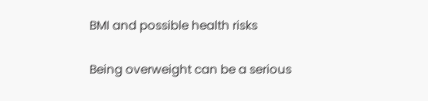BMI and possible health risks

Being overweight can be a serious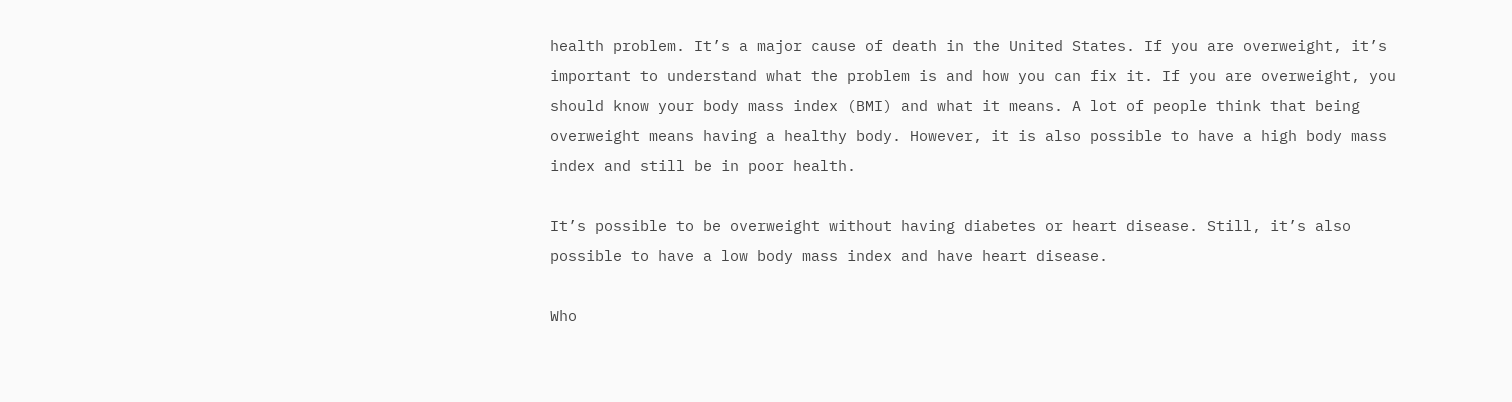health problem. It’s a major cause of death in the United States. If you are overweight, it’s important to understand what the problem is and how you can fix it. If you are overweight, you should know your body mass index (BMI) and what it means. A lot of people think that being overweight means having a healthy body. However, it is also possible to have a high body mass index and still be in poor health.

It’s possible to be overweight without having diabetes or heart disease. Still, it’s also possible to have a low body mass index and have heart disease.

Who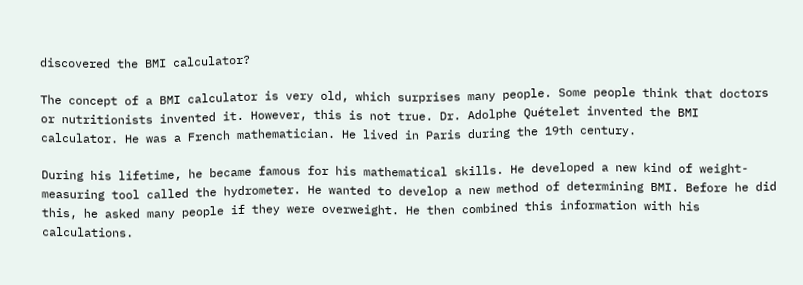discovered the BMI calculator?

The concept of a BMI calculator is very old, which surprises many people. Some people think that doctors or nutritionists invented it. However, this is not true. Dr. Adolphe Quételet invented the BMI calculator. He was a French mathematician. He lived in Paris during the 19th century.

During his lifetime, he became famous for his mathematical skills. He developed a new kind of weight-measuring tool called the hydrometer. He wanted to develop a new method of determining BMI. Before he did this, he asked many people if they were overweight. He then combined this information with his calculations.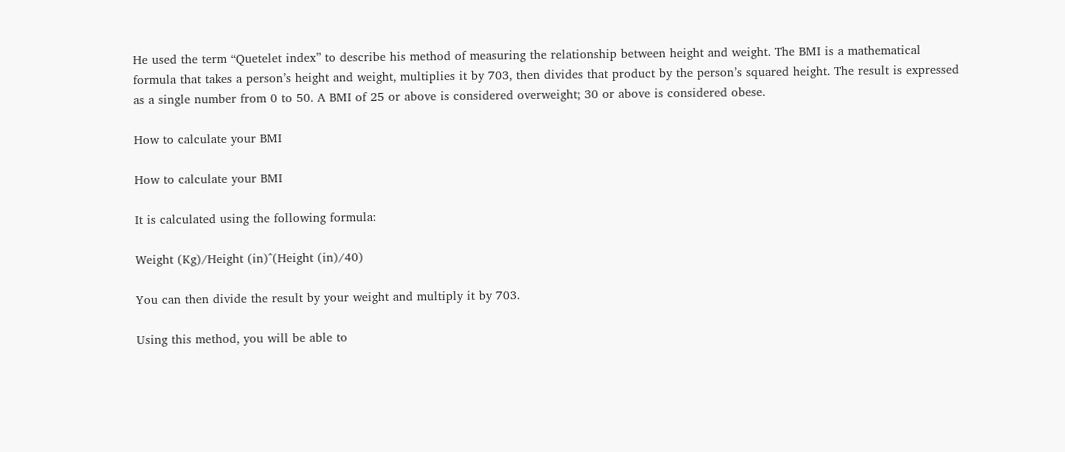He used the term “Quetelet index” to describe his method of measuring the relationship between height and weight. The BMI is a mathematical formula that takes a person’s height and weight, multiplies it by 703, then divides that product by the person’s squared height. The result is expressed as a single number from 0 to 50. A BMI of 25 or above is considered overweight; 30 or above is considered obese.

How to calculate your BMI

How to calculate your BMI

It is calculated using the following formula:

Weight (Kg)/Height (in)^(Height (in)/40)

You can then divide the result by your weight and multiply it by 703.

Using this method, you will be able to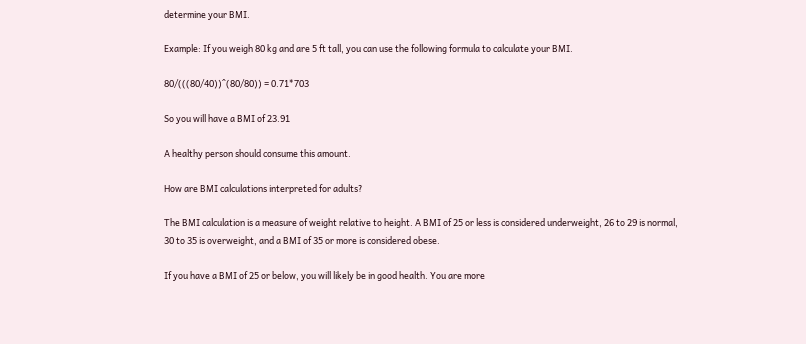determine your BMI.

Example: If you weigh 80 kg and are 5 ft tall, you can use the following formula to calculate your BMI.

80/(((80/40))^(80/80)) = 0.71*703

So you will have a BMI of 23.91

A healthy person should consume this amount.

How are BMI calculations interpreted for adults?

The BMI calculation is a measure of weight relative to height. A BMI of 25 or less is considered underweight, 26 to 29 is normal, 30 to 35 is overweight, and a BMI of 35 or more is considered obese.

If you have a BMI of 25 or below, you will likely be in good health. You are more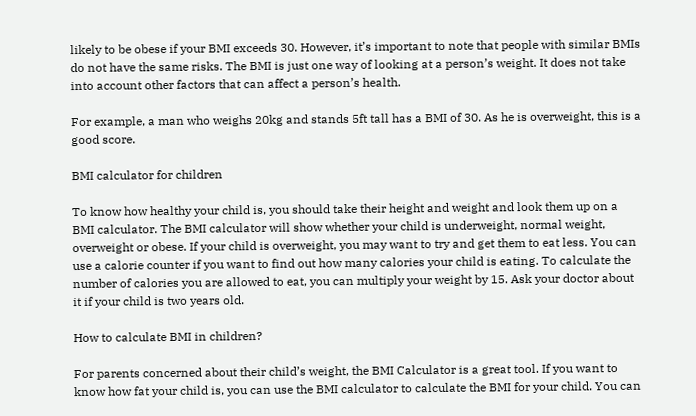likely to be obese if your BMI exceeds 30. However, it’s important to note that people with similar BMIs do not have the same risks. The BMI is just one way of looking at a person’s weight. It does not take into account other factors that can affect a person’s health.

For example, a man who weighs 20kg and stands 5ft tall has a BMI of 30. As he is overweight, this is a good score.

BMI calculator for children

To know how healthy your child is, you should take their height and weight and look them up on a BMI calculator. The BMI calculator will show whether your child is underweight, normal weight, overweight or obese. If your child is overweight, you may want to try and get them to eat less. You can use a calorie counter if you want to find out how many calories your child is eating. To calculate the number of calories you are allowed to eat, you can multiply your weight by 15. Ask your doctor about it if your child is two years old.

How to calculate BMI in children?

For parents concerned about their child’s weight, the BMI Calculator is a great tool. If you want to know how fat your child is, you can use the BMI calculator to calculate the BMI for your child. You can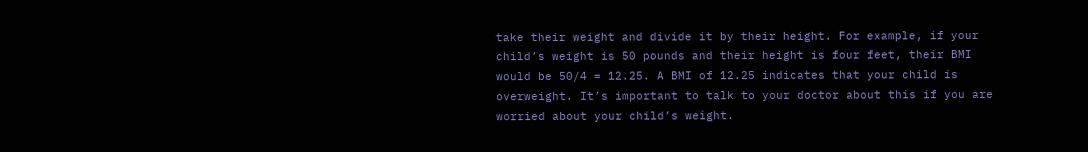take their weight and divide it by their height. For example, if your child’s weight is 50 pounds and their height is four feet, their BMI would be 50/4 = 12.25. A BMI of 12.25 indicates that your child is overweight. It’s important to talk to your doctor about this if you are worried about your child’s weight.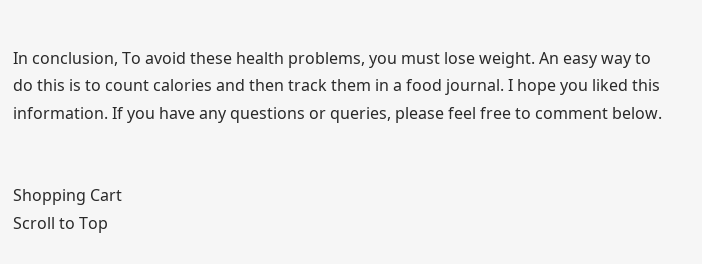In conclusion, To avoid these health problems, you must lose weight. An easy way to do this is to count calories and then track them in a food journal. I hope you liked this information. If you have any questions or queries, please feel free to comment below.


Shopping Cart
Scroll to Top